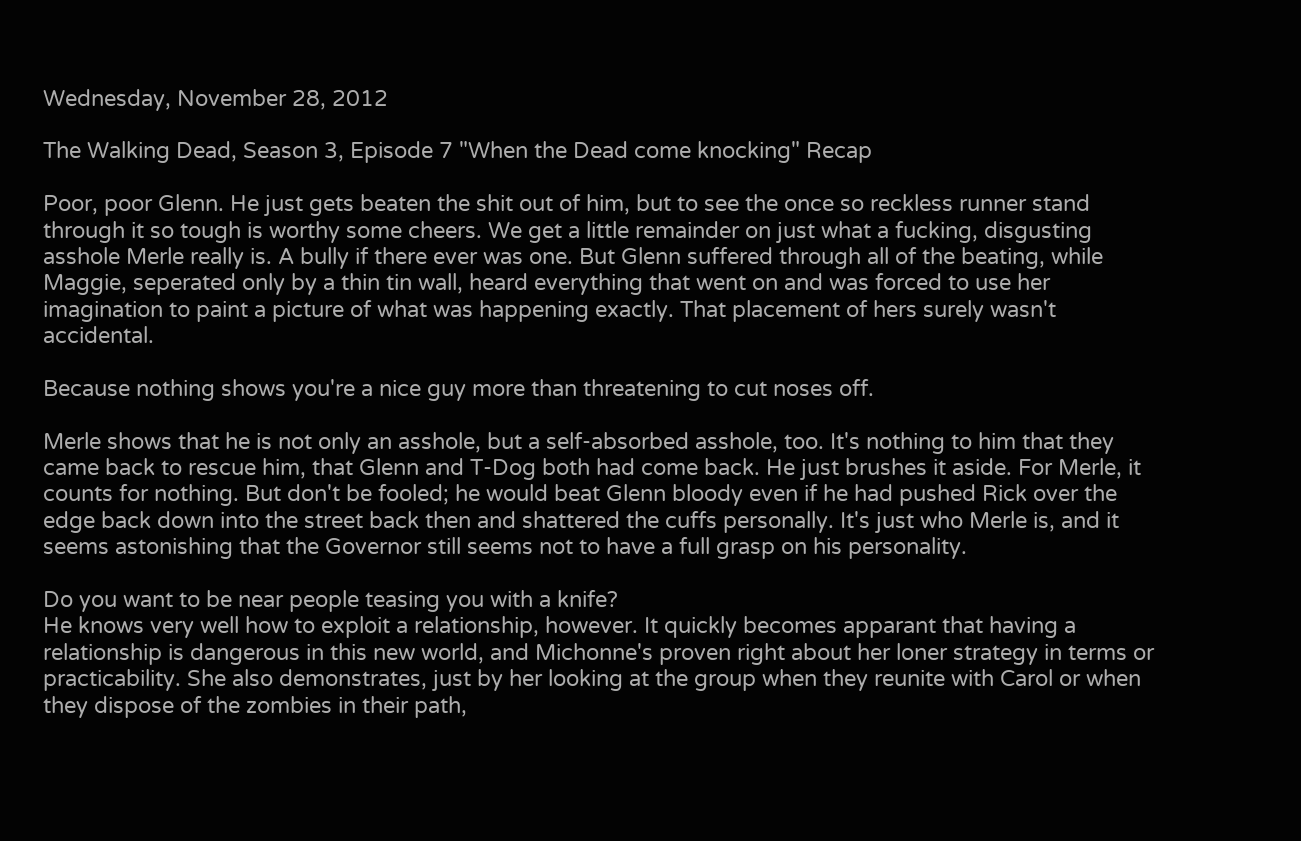Wednesday, November 28, 2012

The Walking Dead, Season 3, Episode 7 "When the Dead come knocking" Recap

Poor, poor Glenn. He just gets beaten the shit out of him, but to see the once so reckless runner stand through it so tough is worthy some cheers. We get a little remainder on just what a fucking, disgusting asshole Merle really is. A bully if there ever was one. But Glenn suffered through all of the beating, while Maggie, seperated only by a thin tin wall, heard everything that went on and was forced to use her imagination to paint a picture of what was happening exactly. That placement of hers surely wasn't accidental.

Because nothing shows you're a nice guy more than threatening to cut noses off.

Merle shows that he is not only an asshole, but a self-absorbed asshole, too. It's nothing to him that they came back to rescue him, that Glenn and T-Dog both had come back. He just brushes it aside. For Merle, it counts for nothing. But don't be fooled; he would beat Glenn bloody even if he had pushed Rick over the edge back down into the street back then and shattered the cuffs personally. It's just who Merle is, and it seems astonishing that the Governor still seems not to have a full grasp on his personality.

Do you want to be near people teasing you with a knife?
He knows very well how to exploit a relationship, however. It quickly becomes apparant that having a relationship is dangerous in this new world, and Michonne's proven right about her loner strategy in terms or practicability. She also demonstrates, just by her looking at the group when they reunite with Carol or when they dispose of the zombies in their path,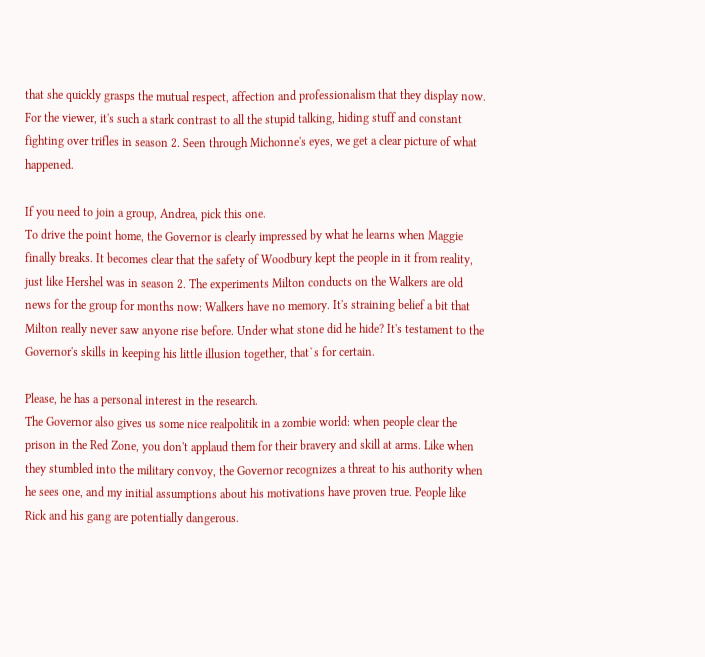that she quickly grasps the mutual respect, affection and professionalism that they display now. For the viewer, it's such a stark contrast to all the stupid talking, hiding stuff and constant fighting over trifles in season 2. Seen through Michonne's eyes, we get a clear picture of what happened.

If you need to join a group, Andrea, pick this one.
To drive the point home, the Governor is clearly impressed by what he learns when Maggie finally breaks. It becomes clear that the safety of Woodbury kept the people in it from reality, just like Hershel was in season 2. The experiments Milton conducts on the Walkers are old news for the group for months now: Walkers have no memory. It's straining belief a bit that Milton really never saw anyone rise before. Under what stone did he hide? It's testament to the Governor's skills in keeping his little illusion together, that`s for certain.

Please, he has a personal interest in the research.
The Governor also gives us some nice realpolitik in a zombie world: when people clear the prison in the Red Zone, you don't applaud them for their bravery and skill at arms. Like when they stumbled into the military convoy, the Governor recognizes a threat to his authority when he sees one, and my initial assumptions about his motivations have proven true. People like Rick and his gang are potentially dangerous.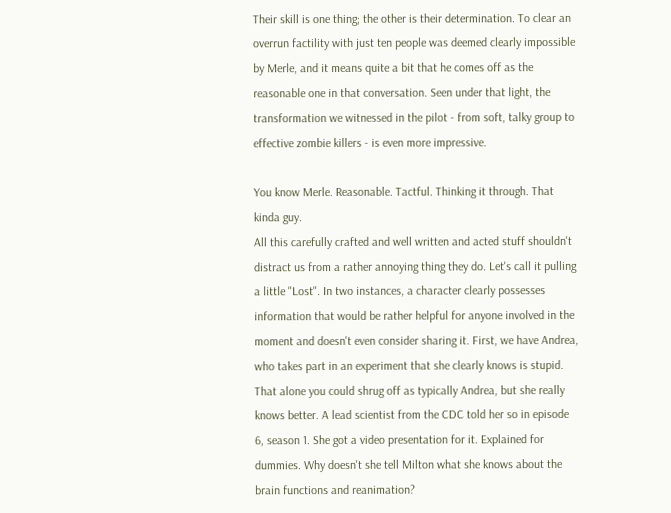Their skill is one thing; the other is their determination. To clear an overrun factility with just ten people was deemed clearly impossible by Merle, and it means quite a bit that he comes off as the reasonable one in that conversation. Seen under that light, the transformation we witnessed in the pilot - from soft, talky group to effective zombie killers - is even more impressive.

You know Merle. Reasonable. Tactful. Thinking it through. That kinda guy.
All this carefully crafted and well written and acted stuff shouldn't distract us from a rather annoying thing they do. Let's call it pulling a little "Lost". In two instances, a character clearly possesses information that would be rather helpful for anyone involved in the moment and doesn't even consider sharing it. First, we have Andrea, who takes part in an experiment that she clearly knows is stupid. That alone you could shrug off as typically Andrea, but she really knows better. A lead scientist from the CDC told her so in episode 6, season 1. She got a video presentation for it. Explained for dummies. Why doesn't she tell Milton what she knows about the brain functions and reanimation?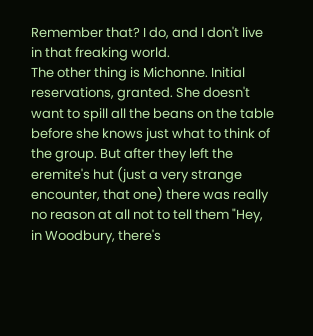Remember that? I do, and I don't live in that freaking world.
The other thing is Michonne. Initial reservations, granted. She doesn't want to spill all the beans on the table before she knows just what to think of the group. But after they left the eremite's hut (just a very strange encounter, that one) there was really no reason at all not to tell them "Hey, in Woodbury, there's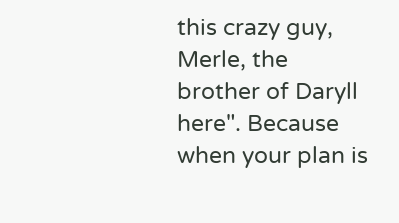this crazy guy, Merle, the brother of Daryll here". Because when your plan is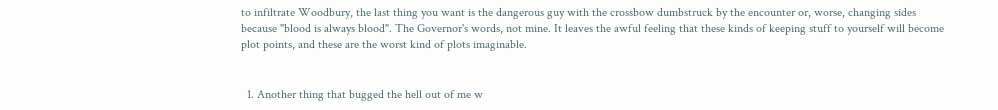to infiltrate Woodbury, the last thing you want is the dangerous guy with the crossbow dumbstruck by the encounter or, worse, changing sides because "blood is always blood". The Governor's words, not mine. It leaves the awful feeling that these kinds of keeping stuff to yourself will become plot points, and these are the worst kind of plots imaginable.


  1. Another thing that bugged the hell out of me w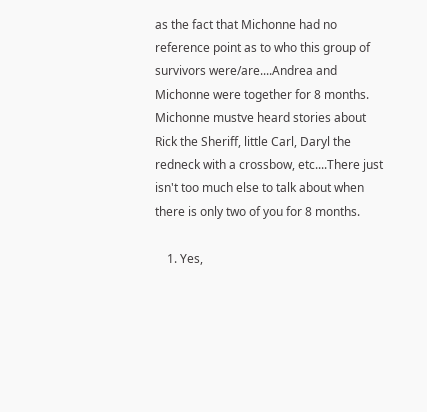as the fact that Michonne had no reference point as to who this group of survivors were/are....Andrea and Michonne were together for 8 months. Michonne mustve heard stories about Rick the Sheriff, little Carl, Daryl the redneck with a crossbow, etc....There just isn't too much else to talk about when there is only two of you for 8 months.

    1. Yes,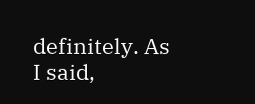definitely. As I said,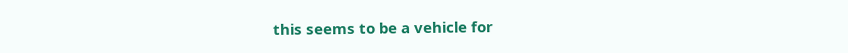this seems to be a vehicle for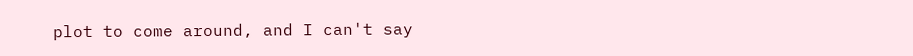plot to come around, and I can't say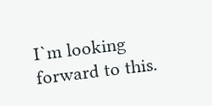I`m looking forward to this.